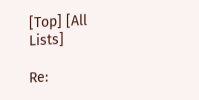[Top] [All Lists]

Re: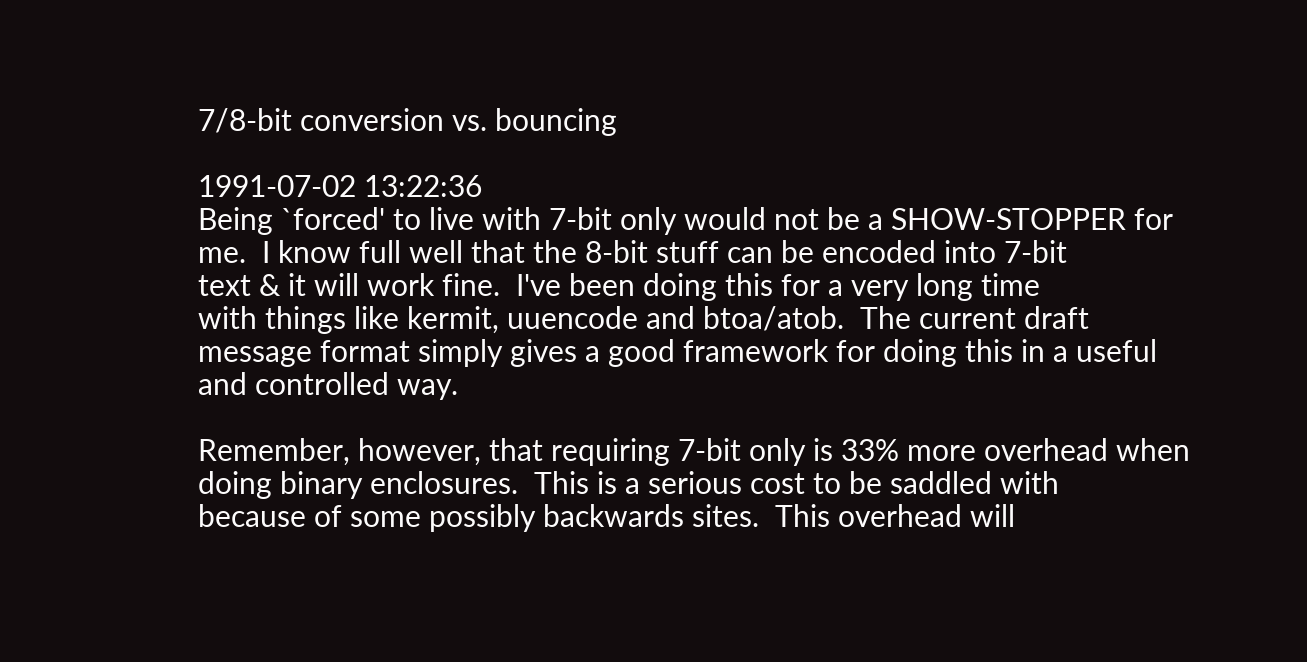7/8-bit conversion vs. bouncing

1991-07-02 13:22:36
Being `forced' to live with 7-bit only would not be a SHOW-STOPPER for
me.  I know full well that the 8-bit stuff can be encoded into 7-bit
text & it will work fine.  I've been doing this for a very long time
with things like kermit, uuencode and btoa/atob.  The current draft
message format simply gives a good framework for doing this in a useful
and controlled way.

Remember, however, that requiring 7-bit only is 33% more overhead when
doing binary enclosures.  This is a serious cost to be saddled with
because of some possibly backwards sites.  This overhead will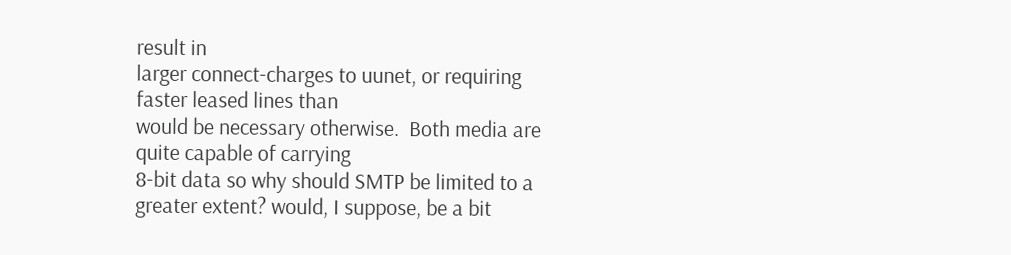result in
larger connect-charges to uunet, or requiring faster leased lines than
would be necessary otherwise.  Both media are quite capable of carrying
8-bit data so why should SMTP be limited to a greater extent? would, I suppose, be a bit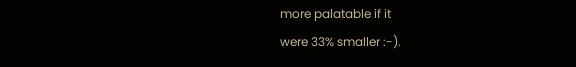more palatable if it
were 33% smaller :-).